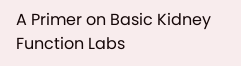A Primer on Basic Kidney Function Labs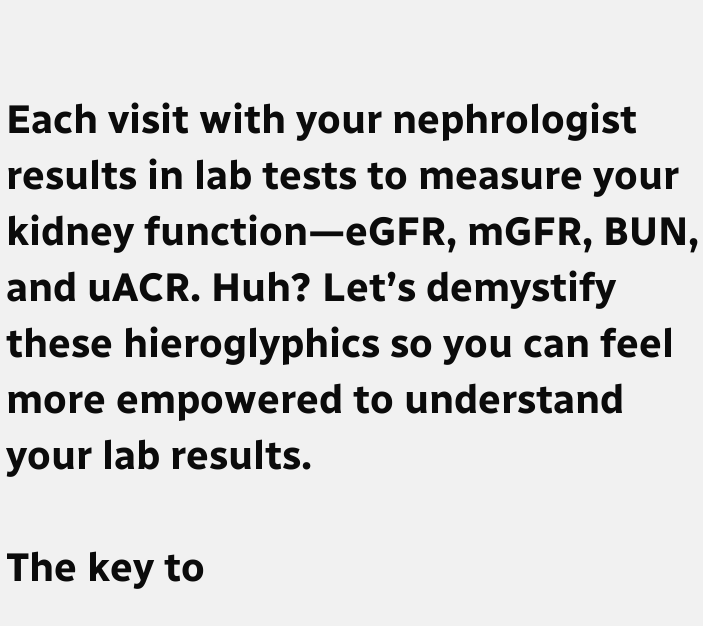Each visit with your nephrologist results in lab tests to measure your kidney function—eGFR, mGFR, BUN, and uACR. Huh? Let’s demystify these hieroglyphics so you can feel more empowered to understand your lab results.

The key to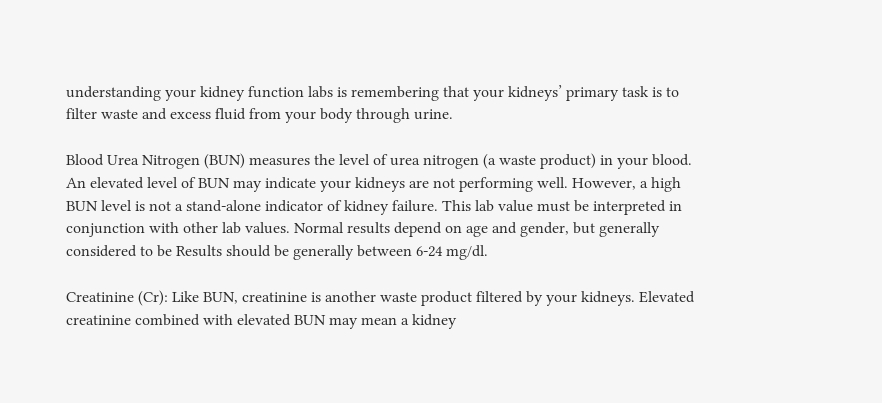understanding your kidney function labs is remembering that your kidneys’ primary task is to filter waste and excess fluid from your body through urine.

Blood Urea Nitrogen (BUN) measures the level of urea nitrogen (a waste product) in your blood. An elevated level of BUN may indicate your kidneys are not performing well. However, a high BUN level is not a stand-alone indicator of kidney failure. This lab value must be interpreted in conjunction with other lab values. Normal results depend on age and gender, but generally considered to be Results should be generally between 6-24 mg/dl.

Creatinine (Cr): Like BUN, creatinine is another waste product filtered by your kidneys. Elevated creatinine combined with elevated BUN may mean a kidney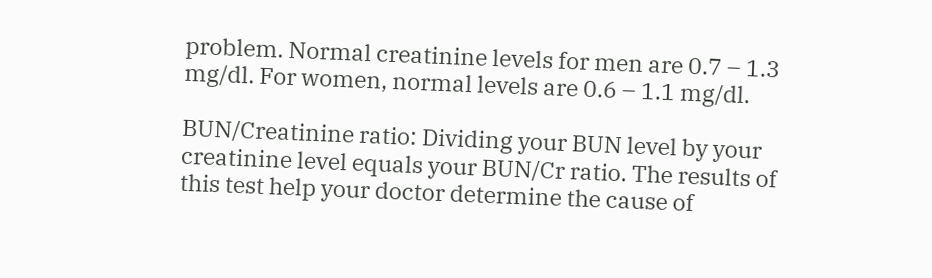problem. Normal creatinine levels for men are 0.7 – 1.3 mg/dl. For women, normal levels are 0.6 – 1.1 mg/dl.

BUN/Creatinine ratio: Dividing your BUN level by your creatinine level equals your BUN/Cr ratio. The results of this test help your doctor determine the cause of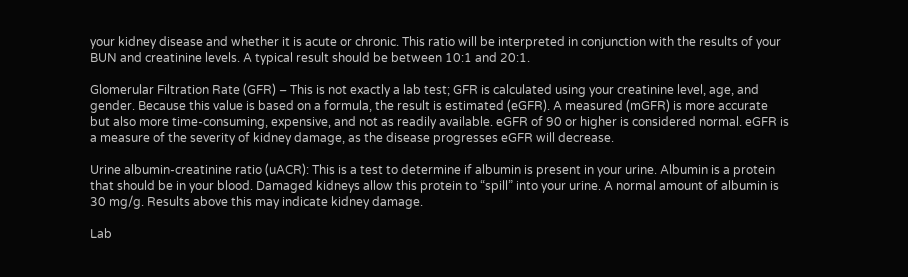your kidney disease and whether it is acute or chronic. This ratio will be interpreted in conjunction with the results of your BUN and creatinine levels. A typical result should be between 10:1 and 20:1.

Glomerular Filtration Rate (GFR) – This is not exactly a lab test; GFR is calculated using your creatinine level, age, and gender. Because this value is based on a formula, the result is estimated (eGFR). A measured (mGFR) is more accurate but also more time-consuming, expensive, and not as readily available. eGFR of 90 or higher is considered normal. eGFR is a measure of the severity of kidney damage, as the disease progresses eGFR will decrease.

Urine albumin-creatinine ratio (uACR): This is a test to determine if albumin is present in your urine. Albumin is a protein that should be in your blood. Damaged kidneys allow this protein to “spill” into your urine. A normal amount of albumin is 30 mg/g. Results above this may indicate kidney damage.

Lab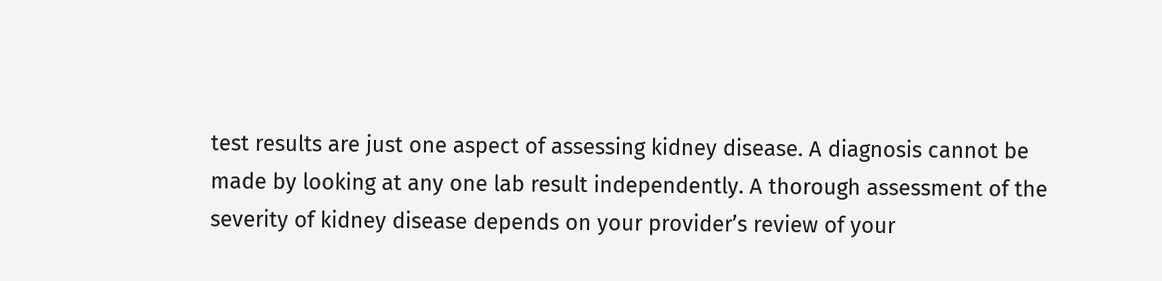test results are just one aspect of assessing kidney disease. A diagnosis cannot be made by looking at any one lab result independently. A thorough assessment of the severity of kidney disease depends on your provider’s review of your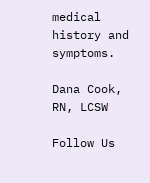medical history and symptoms.

Dana Cook, RN, LCSW

Follow Us